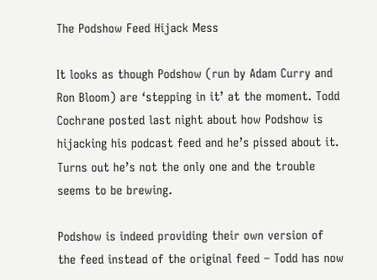The Podshow Feed Hijack Mess

It looks as though Podshow (run by Adam Curry and Ron Bloom) are ‘stepping in it’ at the moment. Todd Cochrane posted last night about how Podshow is hijacking his podcast feed and he’s pissed about it. Turns out he’s not the only one and the trouble seems to be brewing.

Podshow is indeed providing their own version of the feed instead of the original feed – Todd has now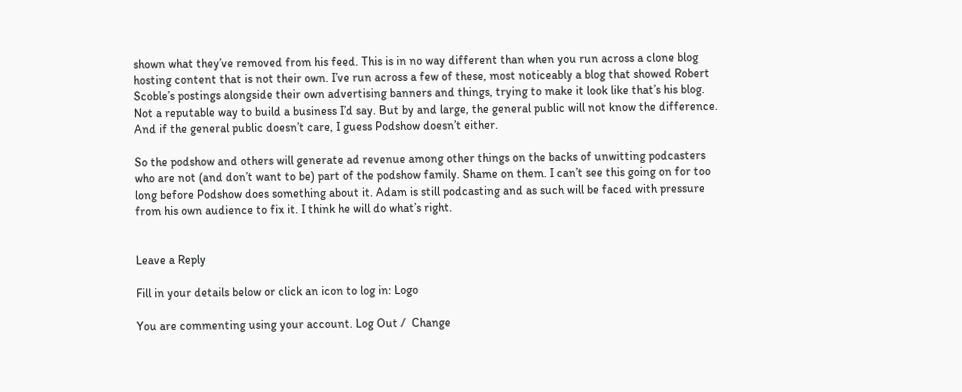shown what they’ve removed from his feed. This is in no way different than when you run across a clone blog hosting content that is not their own. I’ve run across a few of these, most noticeably a blog that showed Robert Scoble’s postings alongside their own advertising banners and things, trying to make it look like that’s his blog. Not a reputable way to build a business I’d say. But by and large, the general public will not know the difference. And if the general public doesn’t care, I guess Podshow doesn’t either.

So the podshow and others will generate ad revenue among other things on the backs of unwitting podcasters who are not (and don’t want to be) part of the podshow family. Shame on them. I can’t see this going on for too long before Podshow does something about it. Adam is still podcasting and as such will be faced with pressure from his own audience to fix it. I think he will do what’s right.


Leave a Reply

Fill in your details below or click an icon to log in: Logo

You are commenting using your account. Log Out /  Change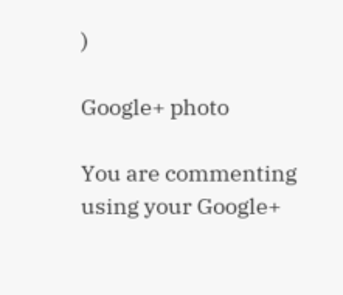)

Google+ photo

You are commenting using your Google+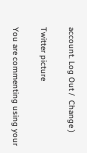account. Log Out /  Change )

Twitter picture

You are commenting using your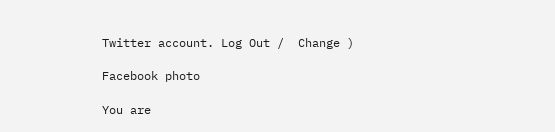Twitter account. Log Out /  Change )

Facebook photo

You are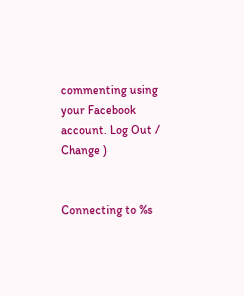commenting using your Facebook account. Log Out /  Change )


Connecting to %s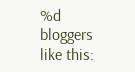%d bloggers like this: